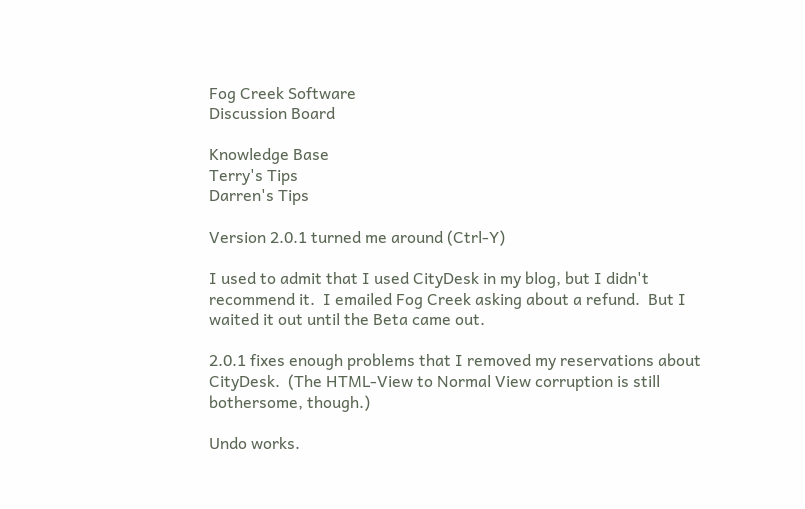Fog Creek Software
Discussion Board

Knowledge Base
Terry's Tips
Darren's Tips

Version 2.0.1 turned me around (Ctrl-Y)

I used to admit that I used CityDesk in my blog, but I didn't recommend it.  I emailed Fog Creek asking about a refund.  But I waited it out until the Beta came out.

2.0.1 fixes enough problems that I removed my reservations about CityDesk.  (The HTML-View to Normal View corruption is still bothersome, though.)

Undo works.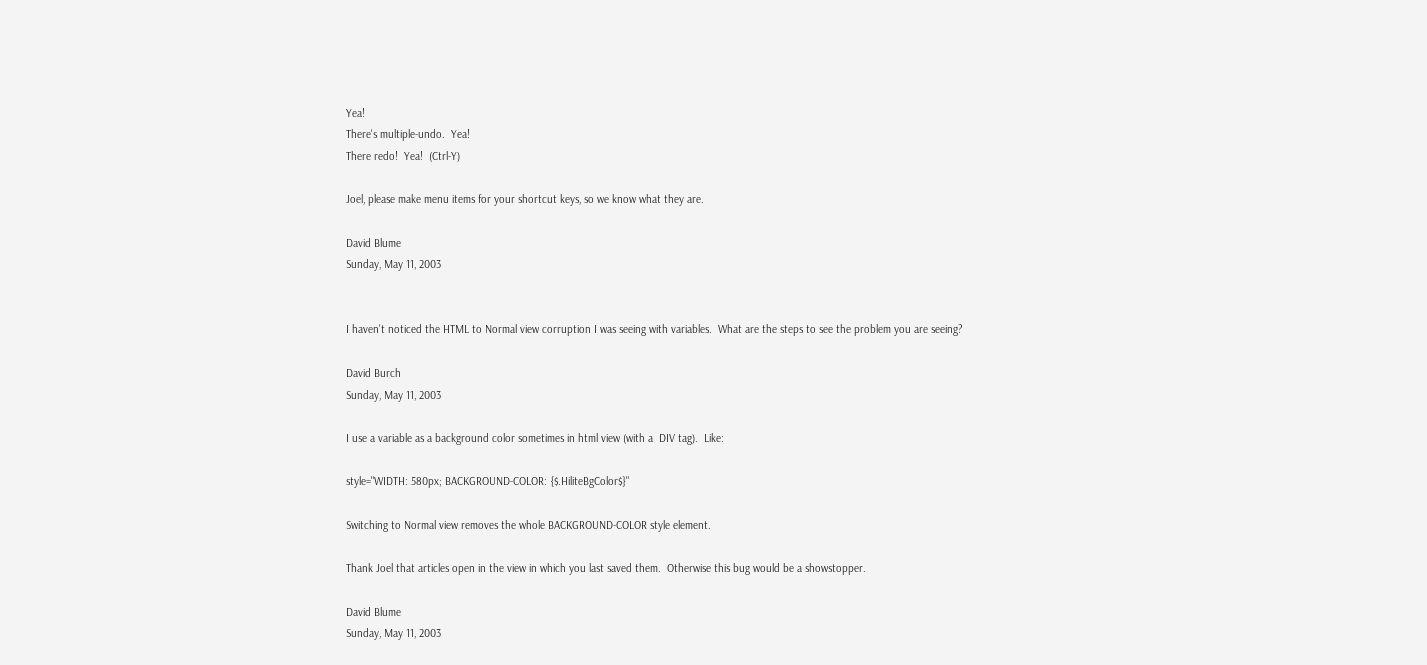Yea!
There's multiple-undo.  Yea!
There redo!  Yea!  (Ctrl-Y)

Joel, please make menu items for your shortcut keys, so we know what they are.

David Blume
Sunday, May 11, 2003


I haven't noticed the HTML to Normal view corruption I was seeing with variables.  What are the steps to see the problem you are seeing?

David Burch
Sunday, May 11, 2003

I use a variable as a background color sometimes in html view (with a  DIV tag).  Like:

style="WIDTH: 580px; BACKGROUND-COLOR: {$.HiliteBgColor$}"

Switching to Normal view removes the whole BACKGROUND-COLOR style element.

Thank Joel that articles open in the view in which you last saved them.  Otherwise this bug would be a showstopper.

David Blume
Sunday, May 11, 2003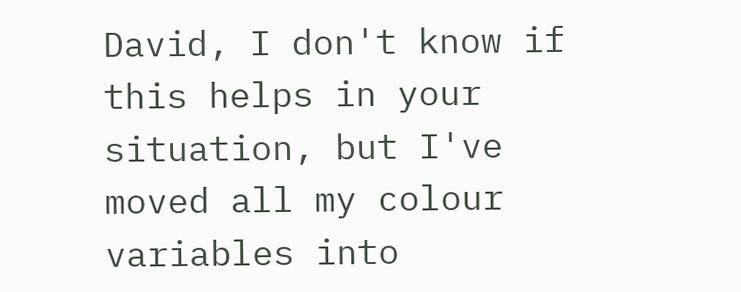David, I don't know if this helps in your situation, but I've moved all my colour variables into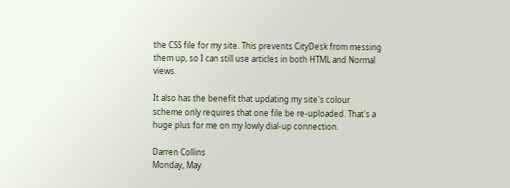the CSS file for my site. This prevents CityDesk from messing them up, so I can still use articles in both HTML and Normal views.

It also has the benefit that updating my site's colour scheme only requires that one file be re-uploaded. That's a huge plus for me on my lowly dial-up connection.

Darren Collins
Monday, May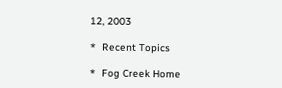12, 2003

*  Recent Topics

*  Fog Creek Home